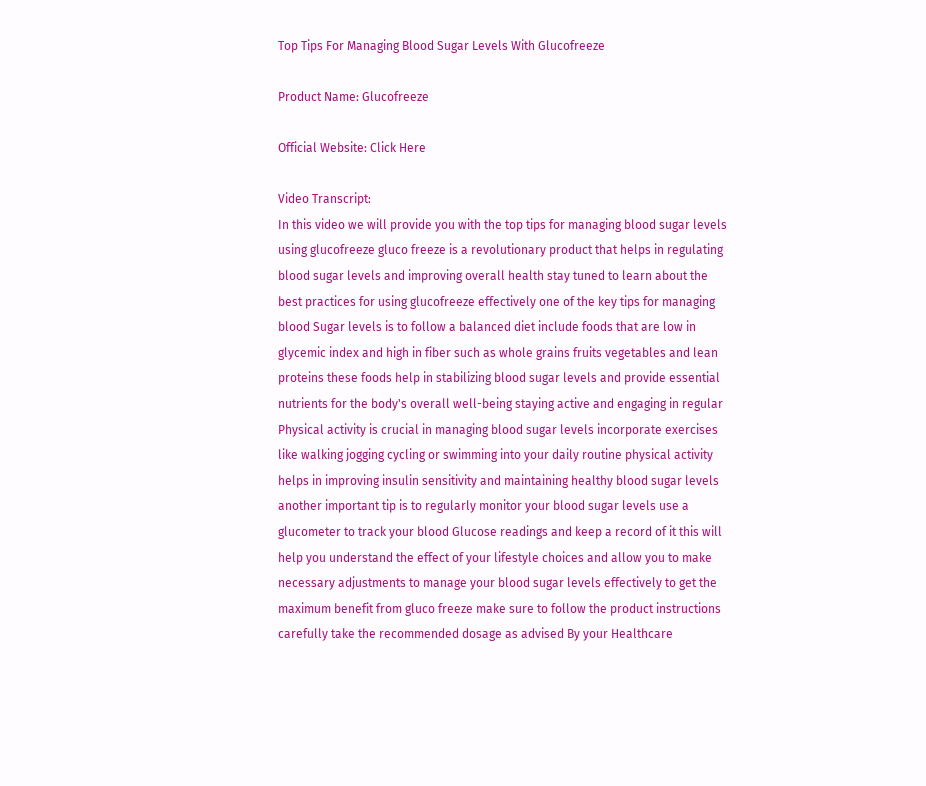Top Tips For Managing Blood Sugar Levels With Glucofreeze

Product Name: Glucofreeze

Official Website: Click Here

Video Transcript:
In this video we will provide you with the top tips for managing blood sugar levels using glucofreeze gluco freeze is a revolutionary product that helps in regulating blood sugar levels and improving overall health stay tuned to learn about the best practices for using glucofreeze effectively one of the key tips for managing blood Sugar levels is to follow a balanced diet include foods that are low in glycemic index and high in fiber such as whole grains fruits vegetables and lean proteins these foods help in stabilizing blood sugar levels and provide essential nutrients for the body's overall well-being staying active and engaging in regular Physical activity is crucial in managing blood sugar levels incorporate exercises like walking jogging cycling or swimming into your daily routine physical activity helps in improving insulin sensitivity and maintaining healthy blood sugar levels another important tip is to regularly monitor your blood sugar levels use a glucometer to track your blood Glucose readings and keep a record of it this will help you understand the effect of your lifestyle choices and allow you to make necessary adjustments to manage your blood sugar levels effectively to get the maximum benefit from gluco freeze make sure to follow the product instructions carefully take the recommended dosage as advised By your Healthcare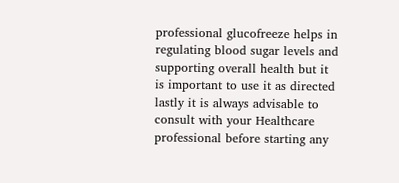professional glucofreeze helps in regulating blood sugar levels and supporting overall health but it is important to use it as directed lastly it is always advisable to consult with your Healthcare professional before starting any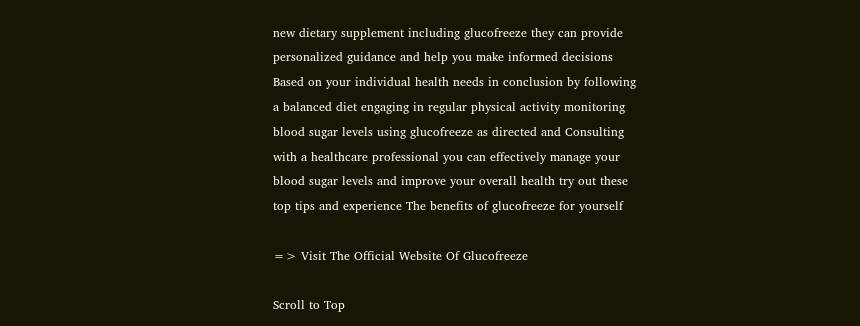new dietary supplement including glucofreeze they can provide personalized guidance and help you make informed decisions Based on your individual health needs in conclusion by following a balanced diet engaging in regular physical activity monitoring blood sugar levels using glucofreeze as directed and Consulting with a healthcare professional you can effectively manage your blood sugar levels and improve your overall health try out these top tips and experience The benefits of glucofreeze for yourself

=> Visit The Official Website Of Glucofreeze

Scroll to Top